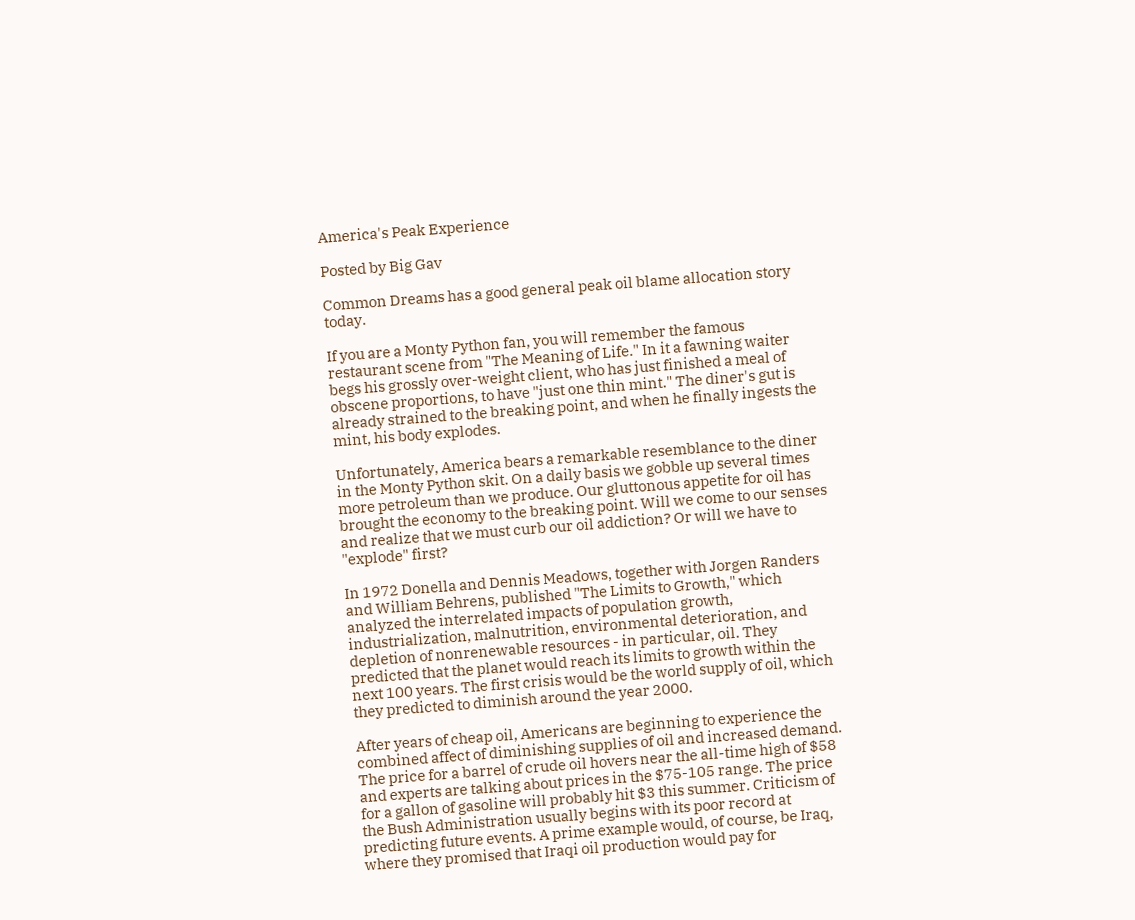America's Peak Experience

Posted by Big Gav

Common Dreams has a good general peak oil blame allocation story today.

If you are a Monty Python fan, you will remember the famous restaurant scene from "The Meaning of Life." In it a fawning waiter begs his grossly over-weight client, who has just finished a meal of obscene proportions, to have "just one thin mint." The diner's gut is already strained to the breaking point, and when he finally ingests the mint, his body explodes.

Unfortunately, America bears a remarkable resemblance to the diner in the Monty Python skit. On a daily basis we gobble up several times more petroleum than we produce. Our gluttonous appetite for oil has brought the economy to the breaking point. Will we come to our senses and realize that we must curb our oil addiction? Or will we have to "explode" first?

In 1972 Donella and Dennis Meadows, together with Jorgen Randers and William Behrens, published "The Limits to Growth," which analyzed the interrelated impacts of population growth, industrialization, malnutrition, environmental deterioration, and depletion of nonrenewable resources - in particular, oil. They predicted that the planet would reach its limits to growth within the next 100 years. The first crisis would be the world supply of oil, which they predicted to diminish around the year 2000.

After years of cheap oil, Americans are beginning to experience the combined affect of diminishing supplies of oil and increased demand. The price for a barrel of crude oil hovers near the all-time high of $58 and experts are talking about prices in the $75-105 range. The price for a gallon of gasoline will probably hit $3 this summer. Criticism of the Bush Administration usually begins with its poor record at predicting future events. A prime example would, of course, be Iraq, where they promised that Iraqi oil production would pay for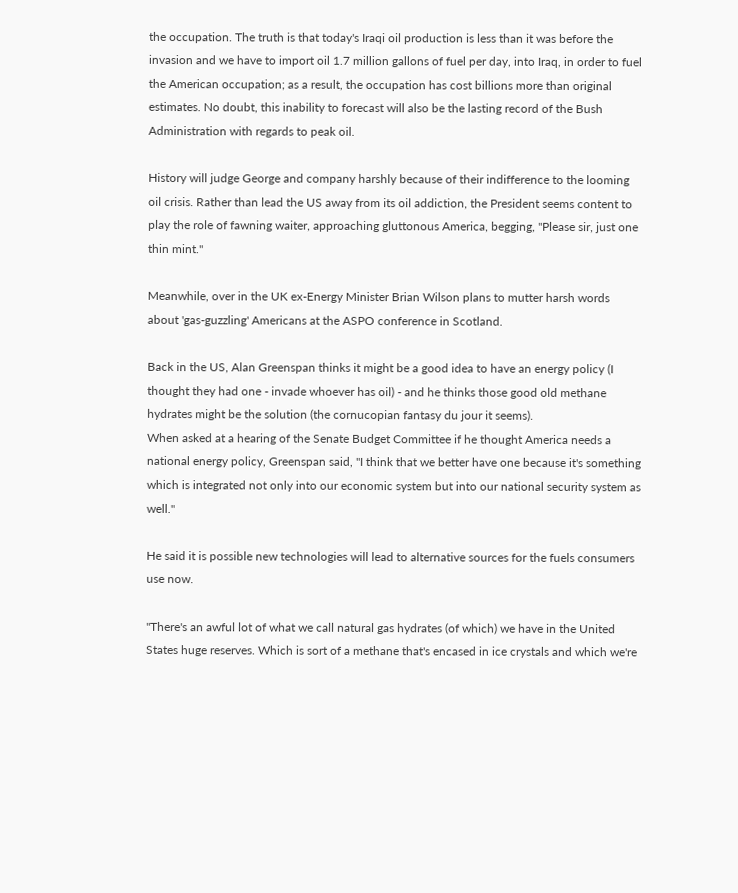the occupation. The truth is that today's Iraqi oil production is less than it was before the invasion and we have to import oil 1.7 million gallons of fuel per day, into Iraq, in order to fuel the American occupation; as a result, the occupation has cost billions more than original estimates. No doubt, this inability to forecast will also be the lasting record of the Bush Administration with regards to peak oil.

History will judge George and company harshly because of their indifference to the looming oil crisis. Rather than lead the US away from its oil addiction, the President seems content to play the role of fawning waiter, approaching gluttonous America, begging, "Please sir, just one thin mint."

Meanwhile, over in the UK ex-Energy Minister Brian Wilson plans to mutter harsh words about 'gas-guzzling' Americans at the ASPO conference in Scotland.

Back in the US, Alan Greenspan thinks it might be a good idea to have an energy policy (I thought they had one - invade whoever has oil) - and he thinks those good old methane hydrates might be the solution (the cornucopian fantasy du jour it seems).
When asked at a hearing of the Senate Budget Committee if he thought America needs a national energy policy, Greenspan said, "I think that we better have one because it's something which is integrated not only into our economic system but into our national security system as well."

He said it is possible new technologies will lead to alternative sources for the fuels consumers use now.

"There's an awful lot of what we call natural gas hydrates (of which) we have in the United States huge reserves. Which is sort of a methane that's encased in ice crystals and which we're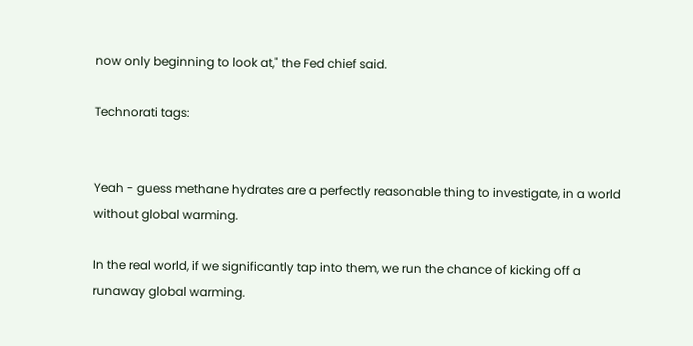now only beginning to look at," the Fed chief said.

Technorati tags:


Yeah - guess methane hydrates are a perfectly reasonable thing to investigate, in a world without global warming.

In the real world, if we significantly tap into them, we run the chance of kicking off a runaway global warming.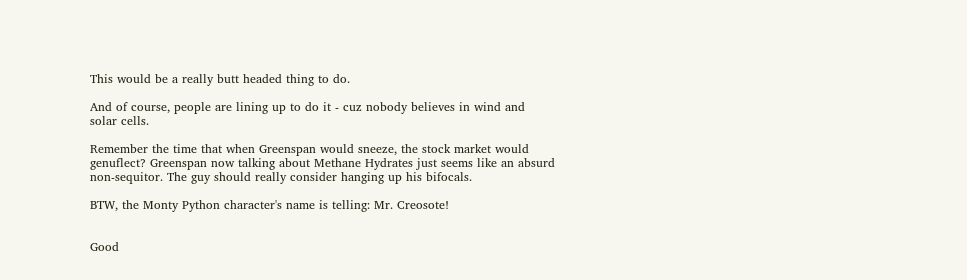This would be a really butt headed thing to do.

And of course, people are lining up to do it - cuz nobody believes in wind and solar cells.

Remember the time that when Greenspan would sneeze, the stock market would genuflect? Greenspan now talking about Methane Hydrates just seems like an absurd non-sequitor. The guy should really consider hanging up his bifocals.

BTW, the Monty Python character's name is telling: Mr. Creosote!


Good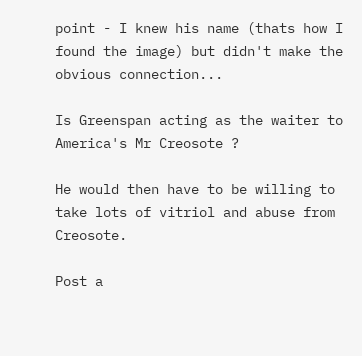point - I knew his name (thats how I found the image) but didn't make the obvious connection...

Is Greenspan acting as the waiter to America's Mr Creosote ?

He would then have to be willing to take lots of vitriol and abuse from Creosote.

Post a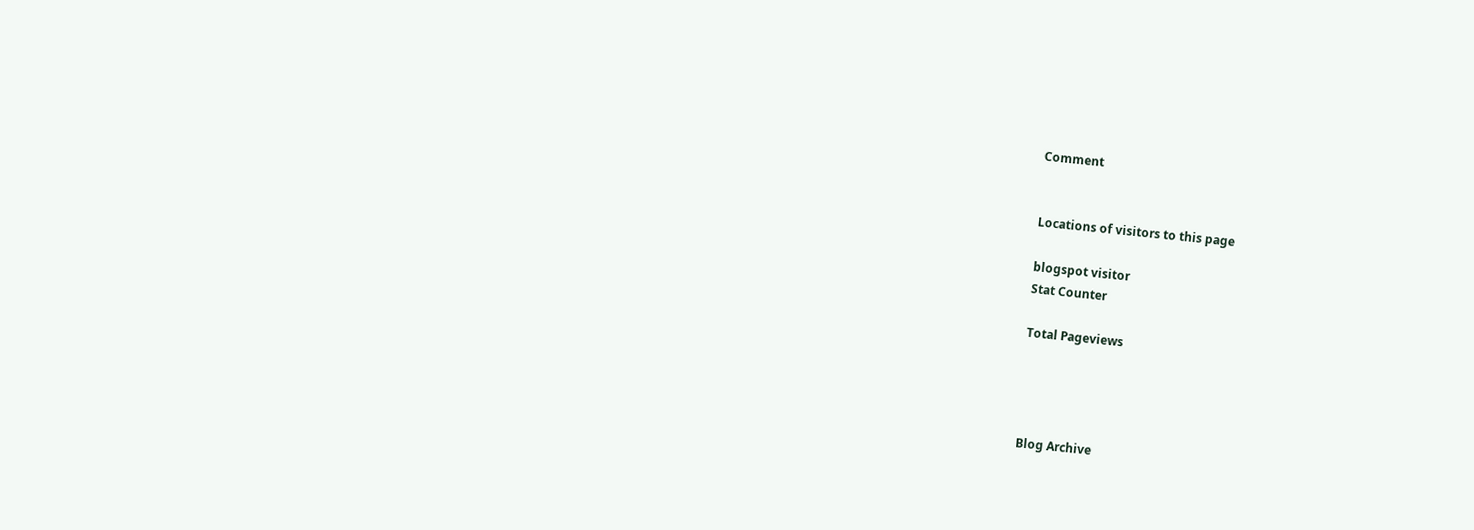Comment


Locations of visitors to this page

blogspot visitor
Stat Counter

Total Pageviews




Blog Archive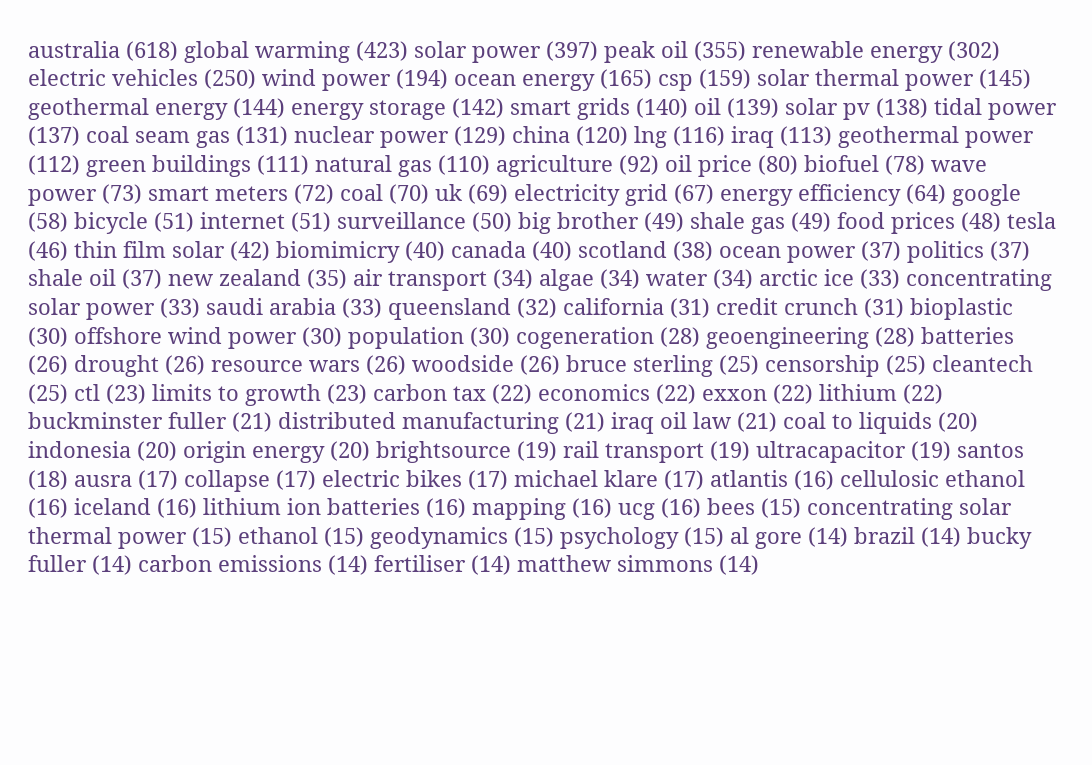australia (618) global warming (423) solar power (397) peak oil (355) renewable energy (302) electric vehicles (250) wind power (194) ocean energy (165) csp (159) solar thermal power (145) geothermal energy (144) energy storage (142) smart grids (140) oil (139) solar pv (138) tidal power (137) coal seam gas (131) nuclear power (129) china (120) lng (116) iraq (113) geothermal power (112) green buildings (111) natural gas (110) agriculture (92) oil price (80) biofuel (78) wave power (73) smart meters (72) coal (70) uk (69) electricity grid (67) energy efficiency (64) google (58) bicycle (51) internet (51) surveillance (50) big brother (49) shale gas (49) food prices (48) tesla (46) thin film solar (42) biomimicry (40) canada (40) scotland (38) ocean power (37) politics (37) shale oil (37) new zealand (35) air transport (34) algae (34) water (34) arctic ice (33) concentrating solar power (33) saudi arabia (33) queensland (32) california (31) credit crunch (31) bioplastic (30) offshore wind power (30) population (30) cogeneration (28) geoengineering (28) batteries (26) drought (26) resource wars (26) woodside (26) bruce sterling (25) censorship (25) cleantech (25) ctl (23) limits to growth (23) carbon tax (22) economics (22) exxon (22) lithium (22) buckminster fuller (21) distributed manufacturing (21) iraq oil law (21) coal to liquids (20) indonesia (20) origin energy (20) brightsource (19) rail transport (19) ultracapacitor (19) santos (18) ausra (17) collapse (17) electric bikes (17) michael klare (17) atlantis (16) cellulosic ethanol (16) iceland (16) lithium ion batteries (16) mapping (16) ucg (16) bees (15) concentrating solar thermal power (15) ethanol (15) geodynamics (15) psychology (15) al gore (14) brazil (14) bucky fuller (14) carbon emissions (14) fertiliser (14) matthew simmons (14)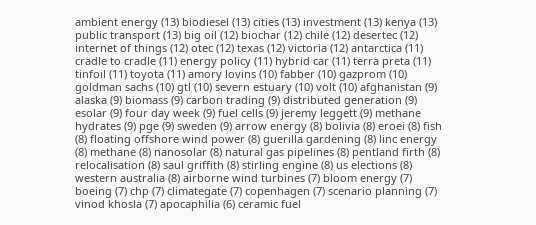ambient energy (13) biodiesel (13) cities (13) investment (13) kenya (13) public transport (13) big oil (12) biochar (12) chile (12) desertec (12) internet of things (12) otec (12) texas (12) victoria (12) antarctica (11) cradle to cradle (11) energy policy (11) hybrid car (11) terra preta (11) tinfoil (11) toyota (11) amory lovins (10) fabber (10) gazprom (10) goldman sachs (10) gtl (10) severn estuary (10) volt (10) afghanistan (9) alaska (9) biomass (9) carbon trading (9) distributed generation (9) esolar (9) four day week (9) fuel cells (9) jeremy leggett (9) methane hydrates (9) pge (9) sweden (9) arrow energy (8) bolivia (8) eroei (8) fish (8) floating offshore wind power (8) guerilla gardening (8) linc energy (8) methane (8) nanosolar (8) natural gas pipelines (8) pentland firth (8) relocalisation (8) saul griffith (8) stirling engine (8) us elections (8) western australia (8) airborne wind turbines (7) bloom energy (7) boeing (7) chp (7) climategate (7) copenhagen (7) scenario planning (7) vinod khosla (7) apocaphilia (6) ceramic fuel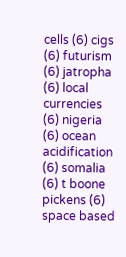cells (6) cigs (6) futurism (6) jatropha (6) local currencies (6) nigeria (6) ocean acidification (6) somalia (6) t boone pickens (6) space based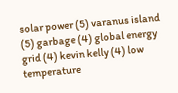solar power (5) varanus island (5) garbage (4) global energy grid (4) kevin kelly (4) low temperature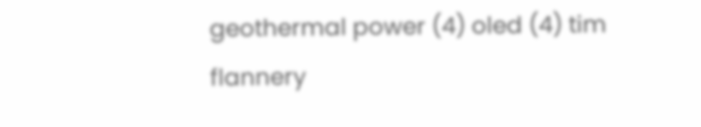geothermal power (4) oled (4) tim flannery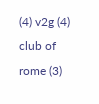(4) v2g (4) club of rome (3)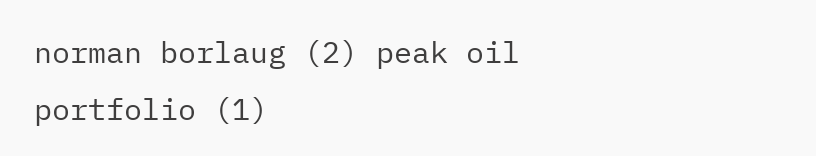norman borlaug (2) peak oil portfolio (1)